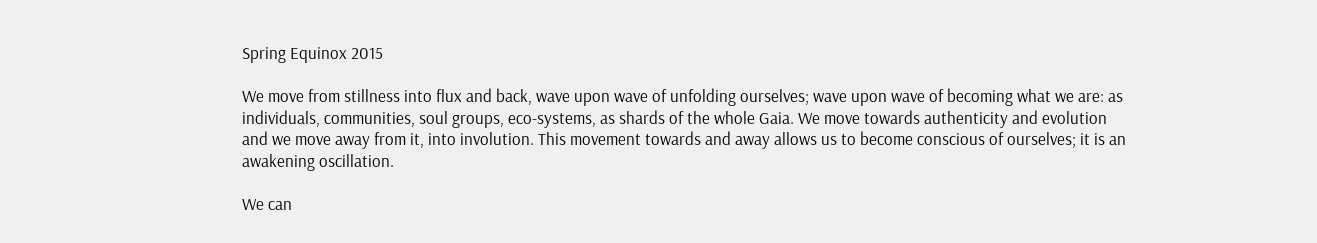Spring Equinox 2015

We move from stillness into flux and back, wave upon wave of unfolding ourselves; wave upon wave of becoming what we are: as individuals, communities, soul groups, eco-systems, as shards of the whole Gaia. We move towards authenticity and evolution and we move away from it, into involution. This movement towards and away allows us to become conscious of ourselves; it is an awakening oscillation.

We can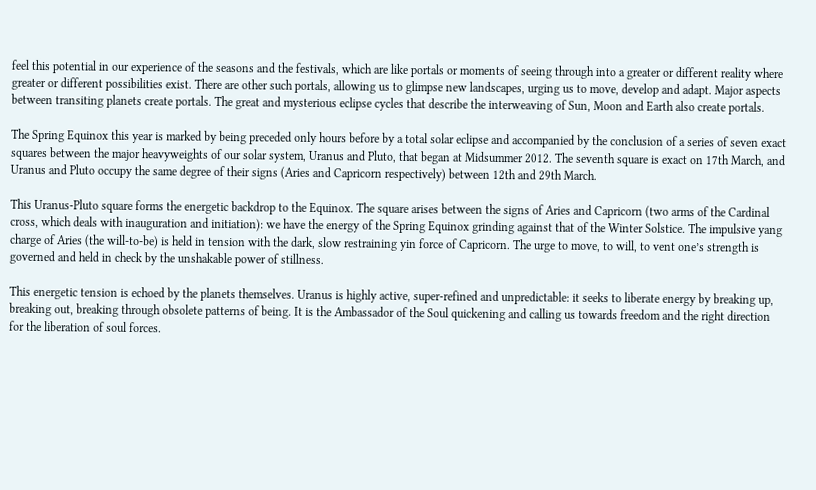feel this potential in our experience of the seasons and the festivals, which are like portals or moments of seeing through into a greater or different reality where greater or different possibilities exist. There are other such portals, allowing us to glimpse new landscapes, urging us to move, develop and adapt. Major aspects between transiting planets create portals. The great and mysterious eclipse cycles that describe the interweaving of Sun, Moon and Earth also create portals.

The Spring Equinox this year is marked by being preceded only hours before by a total solar eclipse and accompanied by the conclusion of a series of seven exact squares between the major heavyweights of our solar system, Uranus and Pluto, that began at Midsummer 2012. The seventh square is exact on 17th March, and Uranus and Pluto occupy the same degree of their signs (Aries and Capricorn respectively) between 12th and 29th March.

This Uranus-Pluto square forms the energetic backdrop to the Equinox. The square arises between the signs of Aries and Capricorn (two arms of the Cardinal cross, which deals with inauguration and initiation): we have the energy of the Spring Equinox grinding against that of the Winter Solstice. The impulsive yang charge of Aries (the will-to-be) is held in tension with the dark, slow restraining yin force of Capricorn. The urge to move, to will, to vent one’s strength is governed and held in check by the unshakable power of stillness.

This energetic tension is echoed by the planets themselves. Uranus is highly active, super-refined and unpredictable: it seeks to liberate energy by breaking up, breaking out, breaking through obsolete patterns of being. It is the Ambassador of the Soul quickening and calling us towards freedom and the right direction for the liberation of soul forces.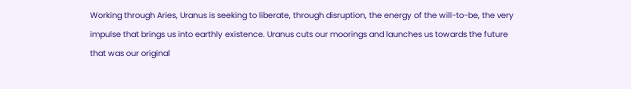Working through Aries, Uranus is seeking to liberate, through disruption, the energy of the will-to-be, the very impulse that brings us into earthly existence. Uranus cuts our moorings and launches us towards the future that was our original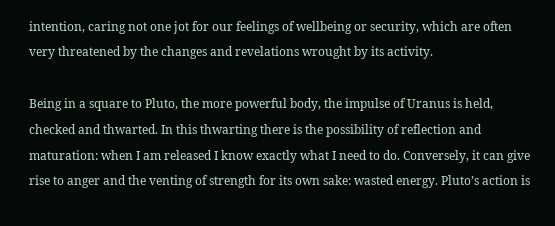intention, caring not one jot for our feelings of wellbeing or security, which are often very threatened by the changes and revelations wrought by its activity.

Being in a square to Pluto, the more powerful body, the impulse of Uranus is held, checked and thwarted. In this thwarting there is the possibility of reflection and maturation: when I am released I know exactly what I need to do. Conversely, it can give rise to anger and the venting of strength for its own sake: wasted energy. Pluto’s action is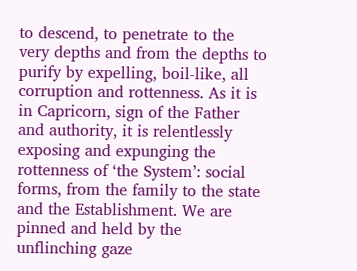to descend, to penetrate to the very depths and from the depths to purify by expelling, boil-like, all corruption and rottenness. As it is in Capricorn, sign of the Father and authority, it is relentlessly exposing and expunging the rottenness of ‘the System’: social forms, from the family to the state and the Establishment. We are pinned and held by the unflinching gaze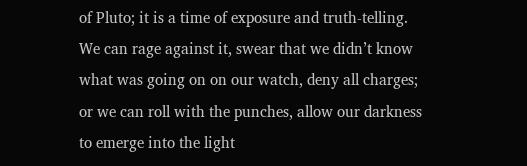of Pluto; it is a time of exposure and truth-telling. We can rage against it, swear that we didn’t know what was going on on our watch, deny all charges; or we can roll with the punches, allow our darkness to emerge into the light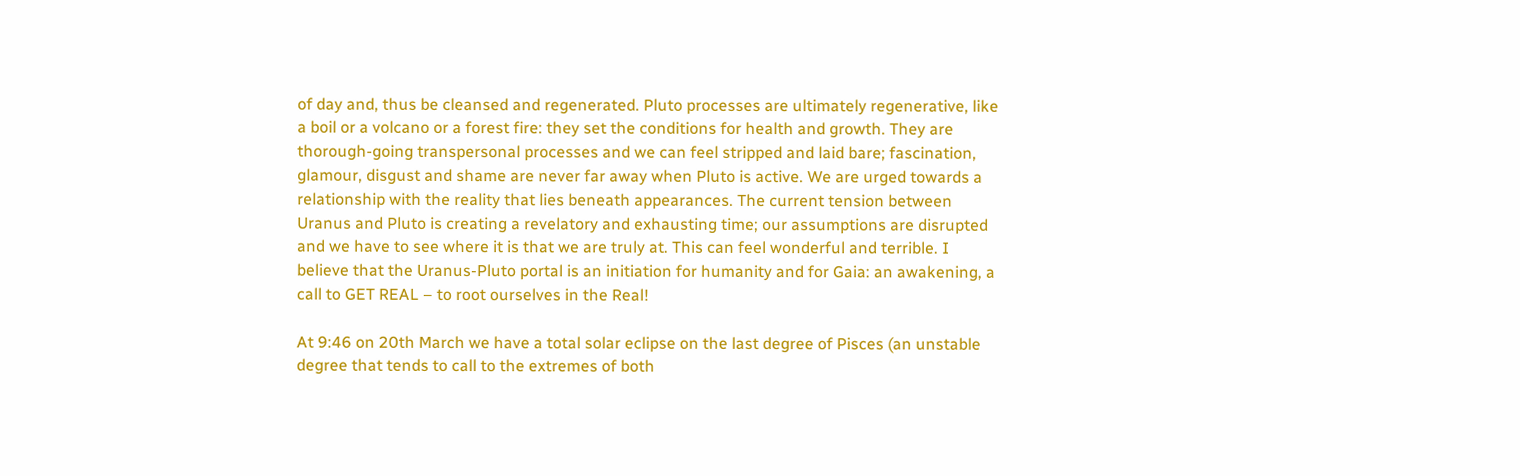of day and, thus be cleansed and regenerated. Pluto processes are ultimately regenerative, like a boil or a volcano or a forest fire: they set the conditions for health and growth. They are thorough-going transpersonal processes and we can feel stripped and laid bare; fascination, glamour, disgust and shame are never far away when Pluto is active. We are urged towards a relationship with the reality that lies beneath appearances. The current tension between Uranus and Pluto is creating a revelatory and exhausting time; our assumptions are disrupted and we have to see where it is that we are truly at. This can feel wonderful and terrible. I believe that the Uranus-Pluto portal is an initiation for humanity and for Gaia: an awakening, a call to GET REAL – to root ourselves in the Real!

At 9:46 on 20th March we have a total solar eclipse on the last degree of Pisces (an unstable degree that tends to call to the extremes of both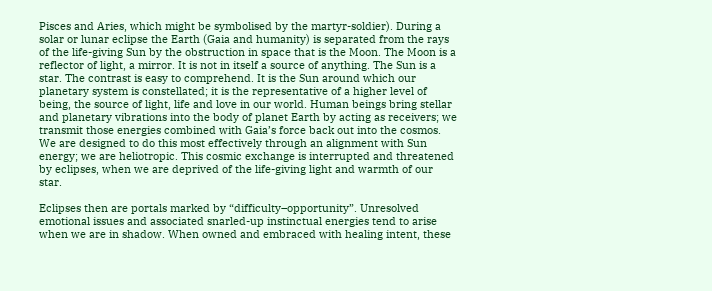Pisces and Aries, which might be symbolised by the martyr-soldier). During a solar or lunar eclipse the Earth (Gaia and humanity) is separated from the rays of the life-giving Sun by the obstruction in space that is the Moon. The Moon is a reflector of light, a mirror. It is not in itself a source of anything. The Sun is a star. The contrast is easy to comprehend. It is the Sun around which our planetary system is constellated; it is the representative of a higher level of being, the source of light, life and love in our world. Human beings bring stellar and planetary vibrations into the body of planet Earth by acting as receivers; we transmit those energies combined with Gaia’s force back out into the cosmos. We are designed to do this most effectively through an alignment with Sun energy; we are heliotropic. This cosmic exchange is interrupted and threatened by eclipses, when we are deprived of the life-giving light and warmth of our star.

Eclipses then are portals marked by “difficulty–opportunity”. Unresolved emotional issues and associated snarled-up instinctual energies tend to arise when we are in shadow. When owned and embraced with healing intent, these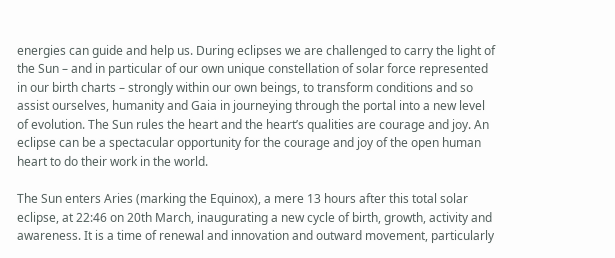energies can guide and help us. During eclipses we are challenged to carry the light of the Sun – and in particular of our own unique constellation of solar force represented in our birth charts – strongly within our own beings, to transform conditions and so assist ourselves, humanity and Gaia in journeying through the portal into a new level of evolution. The Sun rules the heart and the heart’s qualities are courage and joy. An eclipse can be a spectacular opportunity for the courage and joy of the open human heart to do their work in the world.

The Sun enters Aries (marking the Equinox), a mere 13 hours after this total solar eclipse, at 22:46 on 20th March, inaugurating a new cycle of birth, growth, activity and awareness. It is a time of renewal and innovation and outward movement, particularly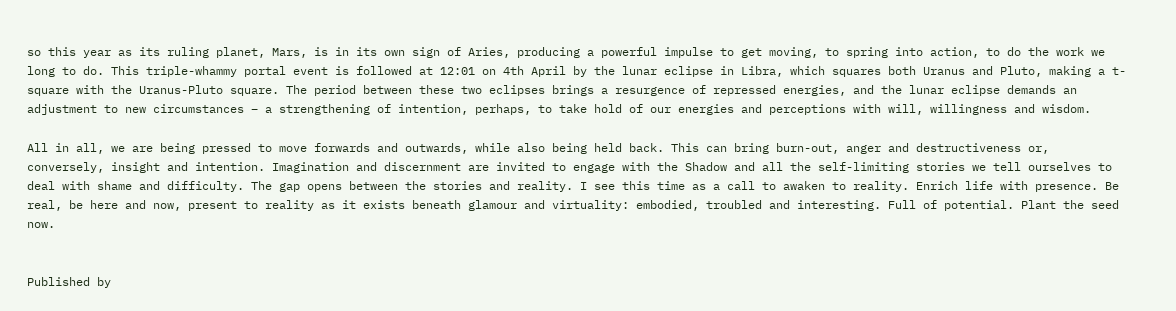so this year as its ruling planet, Mars, is in its own sign of Aries, producing a powerful impulse to get moving, to spring into action, to do the work we long to do. This triple-whammy portal event is followed at 12:01 on 4th April by the lunar eclipse in Libra, which squares both Uranus and Pluto, making a t-square with the Uranus-Pluto square. The period between these two eclipses brings a resurgence of repressed energies, and the lunar eclipse demands an adjustment to new circumstances – a strengthening of intention, perhaps, to take hold of our energies and perceptions with will, willingness and wisdom.

All in all, we are being pressed to move forwards and outwards, while also being held back. This can bring burn-out, anger and destructiveness or, conversely, insight and intention. Imagination and discernment are invited to engage with the Shadow and all the self-limiting stories we tell ourselves to deal with shame and difficulty. The gap opens between the stories and reality. I see this time as a call to awaken to reality. Enrich life with presence. Be real, be here and now, present to reality as it exists beneath glamour and virtuality: embodied, troubled and interesting. Full of potential. Plant the seed now.


Published by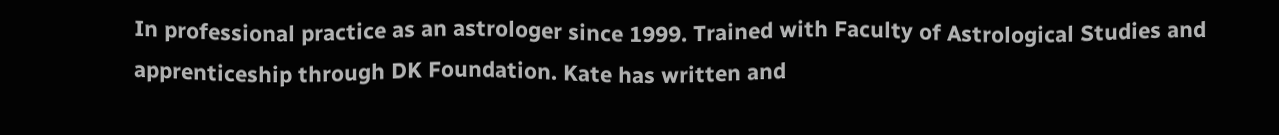In professional practice as an astrologer since 1999. Trained with Faculty of Astrological Studies and apprenticeship through DK Foundation. Kate has written and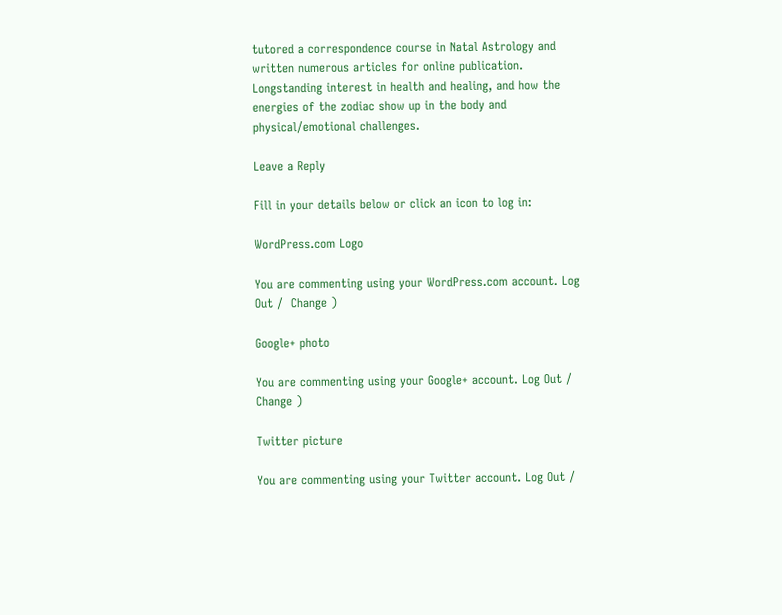tutored a correspondence course in Natal Astrology and written numerous articles for online publication. Longstanding interest in health and healing, and how the energies of the zodiac show up in the body and physical/emotional challenges.

Leave a Reply

Fill in your details below or click an icon to log in:

WordPress.com Logo

You are commenting using your WordPress.com account. Log Out /  Change )

Google+ photo

You are commenting using your Google+ account. Log Out /  Change )

Twitter picture

You are commenting using your Twitter account. Log Out /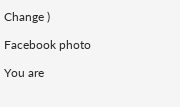Change )

Facebook photo

You are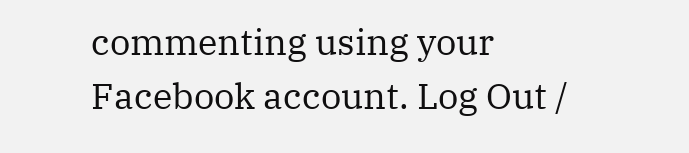commenting using your Facebook account. Log Out /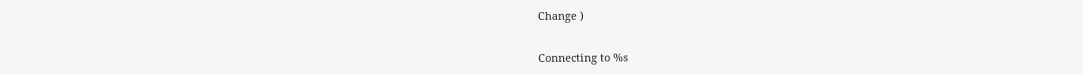Change )


Connecting to %s